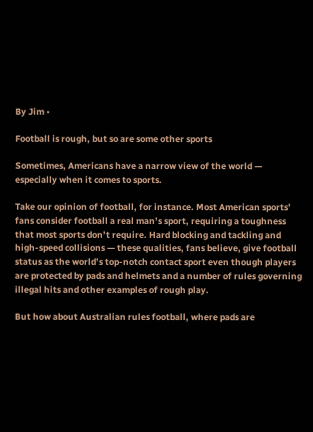By Jim •

Football is rough, but so are some other sports

Sometimes, Americans have a narrow view of the world — especially when it comes to sports.

Take our opinion of football, for instance. Most American sports’ fans consider football a real man’s sport, requiring a toughness that most sports don’t require. Hard blocking and tackling and high-speed collisions — these qualities, fans believe, give football status as the world’s top-notch contact sport even though players are protected by pads and helmets and a number of rules governing illegal hits and other examples of rough play.

But how about Australian rules football, where pads are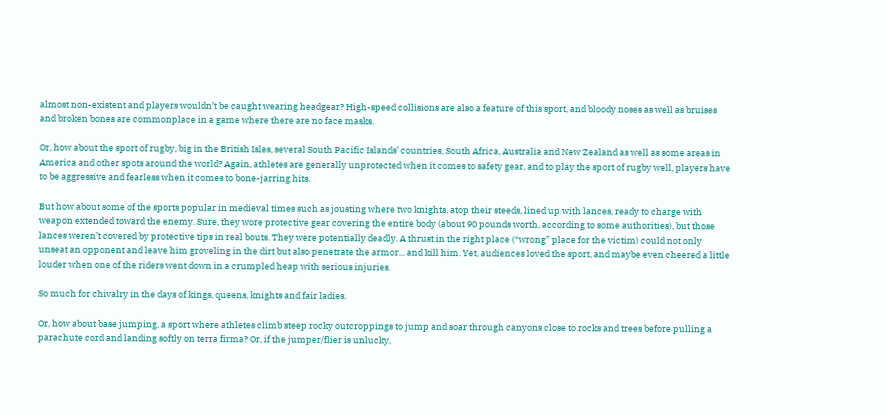almost non-existent and players wouldn’t be caught wearing headgear? High-speed collisions are also a feature of this sport, and bloody noses as well as bruises and broken bones are commonplace in a game where there are no face masks.

Or, how about the sport of rugby, big in the British Isles, several South Pacific Islands’ countries, South Africa, Australia and New Zealand as well as some areas in America and other spots around the world? Again, athletes are generally unprotected when it comes to safety gear, and to play the sport of rugby well, players have to be aggressive and fearless when it comes to bone-jarring hits.

But how about some of the sports popular in medieval times such as jousting where two knights, atop their steeds, lined up with lances, ready to charge with weapon extended toward the enemy. Sure, they wore protective gear covering the entire body (about 90 pounds worth, according to some authorities), but those lances weren’t covered by protective tips in real bouts. They were potentially deadly. A thrust in the right place (“wrong” place for the victim) could not only unseat an opponent and leave him groveling in the dirt but also penetrate the armor... and kill him. Yet, audiences loved the sport, and maybe even cheered a little louder when one of the riders went down in a crumpled heap with serious injuries.

So much for chivalry in the days of kings, queens, knights and fair ladies.

Or, how about base jumping, a sport where athletes climb steep rocky outcroppings to jump and soar through canyons close to rocks and trees before pulling a parachute cord and landing softly on terra firma? Or, if the jumper/flier is unlucky,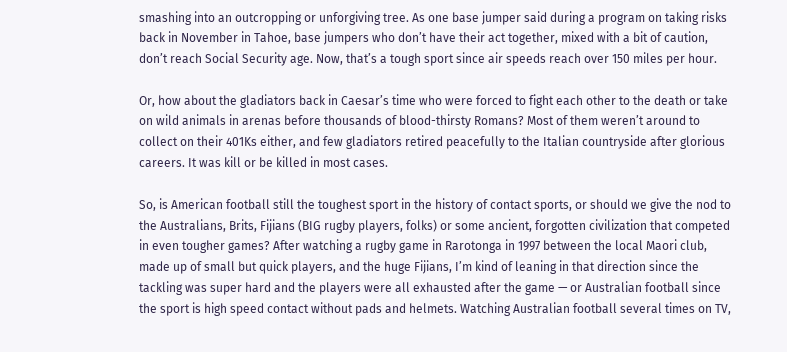smashing into an outcropping or unforgiving tree. As one base jumper said during a program on taking risks back in November in Tahoe, base jumpers who don’t have their act together, mixed with a bit of caution, don’t reach Social Security age. Now, that’s a tough sport since air speeds reach over 150 miles per hour.

Or, how about the gladiators back in Caesar’s time who were forced to fight each other to the death or take on wild animals in arenas before thousands of blood-thirsty Romans? Most of them weren’t around to collect on their 401Ks either, and few gladiators retired peacefully to the Italian countryside after glorious careers. It was kill or be killed in most cases.

So, is American football still the toughest sport in the history of contact sports, or should we give the nod to the Australians, Brits, Fijians (BIG rugby players, folks) or some ancient, forgotten civilization that competed in even tougher games? After watching a rugby game in Rarotonga in 1997 between the local Maori club, made up of small but quick players, and the huge Fijians, I’m kind of leaning in that direction since the tackling was super hard and the players were all exhausted after the game — or Australian football since the sport is high speed contact without pads and helmets. Watching Australian football several times on TV,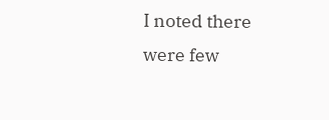I noted there were few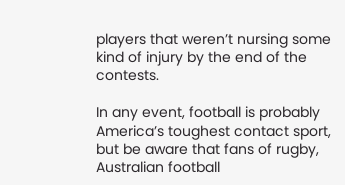players that weren’t nursing some kind of injury by the end of the contests.

In any event, football is probably America’s toughest contact sport, but be aware that fans of rugby, Australian football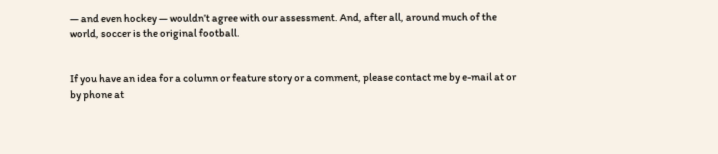— and even hockey — wouldn’t agree with our assessment. And, after all, around much of the world, soccer is the original football.


If you have an idea for a column or feature story or a comment, please contact me by e-mail at or by phone at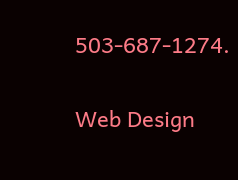503-687-1274.

Web Design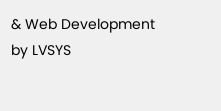& Web Development by LVSYS